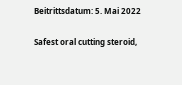Beitrittsdatum: 5. Mai 2022

Safest oral cutting steroid,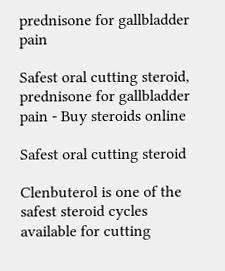prednisone for gallbladder pain

Safest oral cutting steroid, prednisone for gallbladder pain - Buy steroids online

Safest oral cutting steroid

Clenbuterol is one of the safest steroid cycles available for cutting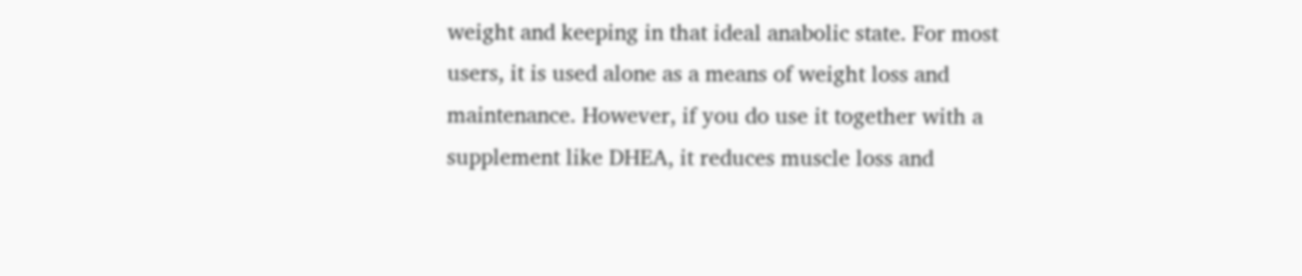weight and keeping in that ideal anabolic state. For most users, it is used alone as a means of weight loss and maintenance. However, if you do use it together with a supplement like DHEA, it reduces muscle loss and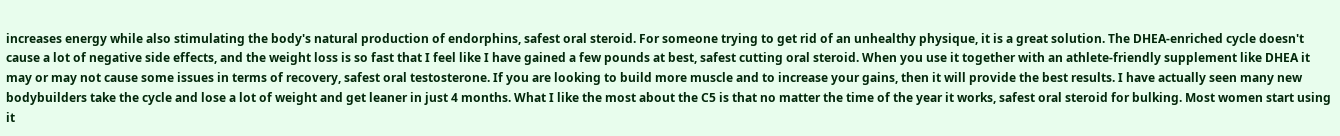increases energy while also stimulating the body's natural production of endorphins, safest oral steroid. For someone trying to get rid of an unhealthy physique, it is a great solution. The DHEA-enriched cycle doesn't cause a lot of negative side effects, and the weight loss is so fast that I feel like I have gained a few pounds at best, safest cutting oral steroid. When you use it together with an athlete-friendly supplement like DHEA it may or may not cause some issues in terms of recovery, safest oral testosterone. If you are looking to build more muscle and to increase your gains, then it will provide the best results. I have actually seen many new bodybuilders take the cycle and lose a lot of weight and get leaner in just 4 months. What I like the most about the C5 is that no matter the time of the year it works, safest oral steroid for bulking. Most women start using it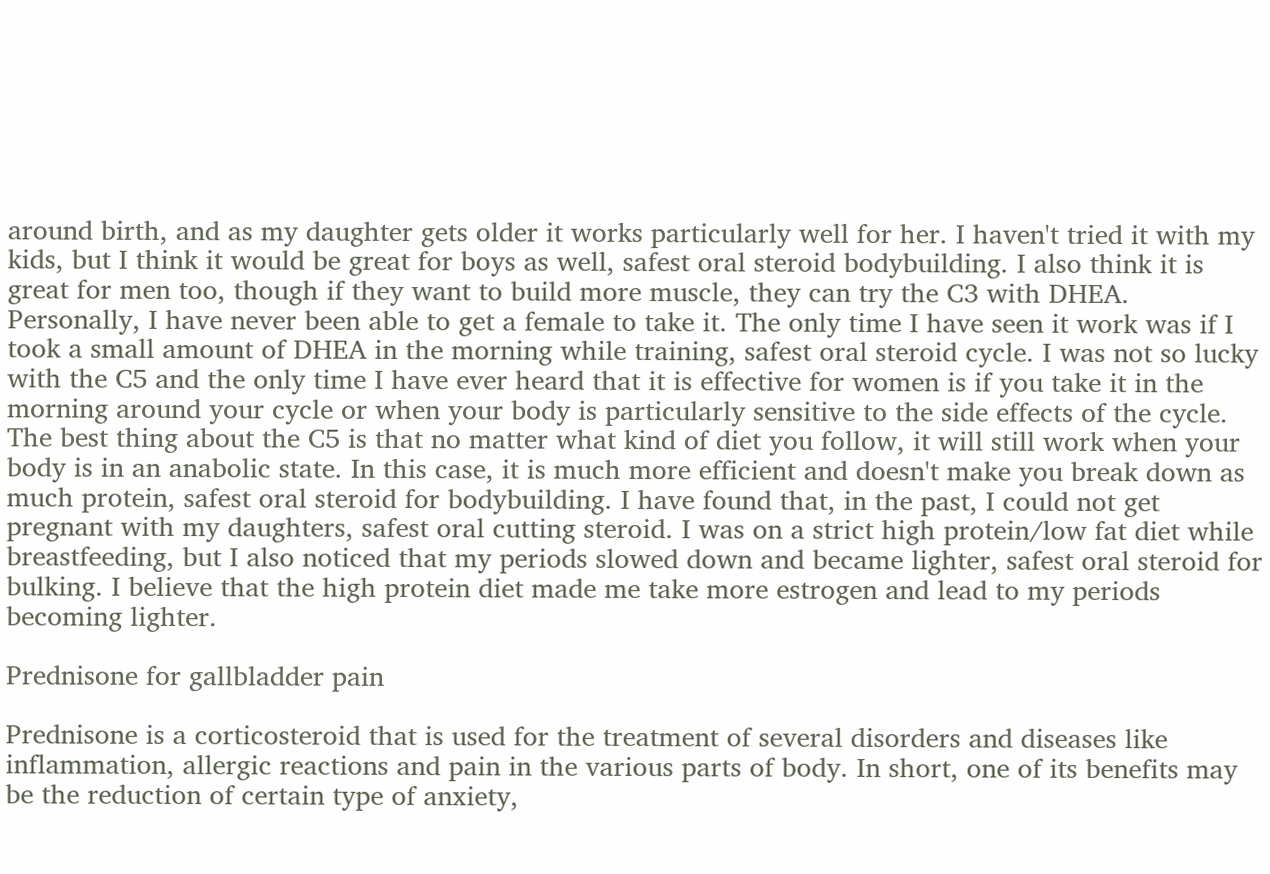around birth, and as my daughter gets older it works particularly well for her. I haven't tried it with my kids, but I think it would be great for boys as well, safest oral steroid bodybuilding. I also think it is great for men too, though if they want to build more muscle, they can try the C3 with DHEA. Personally, I have never been able to get a female to take it. The only time I have seen it work was if I took a small amount of DHEA in the morning while training, safest oral steroid cycle. I was not so lucky with the C5 and the only time I have ever heard that it is effective for women is if you take it in the morning around your cycle or when your body is particularly sensitive to the side effects of the cycle. The best thing about the C5 is that no matter what kind of diet you follow, it will still work when your body is in an anabolic state. In this case, it is much more efficient and doesn't make you break down as much protein, safest oral steroid for bodybuilding. I have found that, in the past, I could not get pregnant with my daughters, safest oral cutting steroid. I was on a strict high protein/low fat diet while breastfeeding, but I also noticed that my periods slowed down and became lighter, safest oral steroid for bulking. I believe that the high protein diet made me take more estrogen and lead to my periods becoming lighter.

Prednisone for gallbladder pain

Prednisone is a corticosteroid that is used for the treatment of several disorders and diseases like inflammation, allergic reactions and pain in the various parts of body. In short, one of its benefits may be the reduction of certain type of anxiety,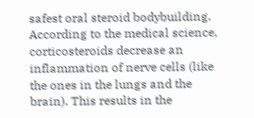safest oral steroid bodybuilding. According to the medical science, corticosteroids decrease an inflammation of nerve cells (like the ones in the lungs and the brain). This results in the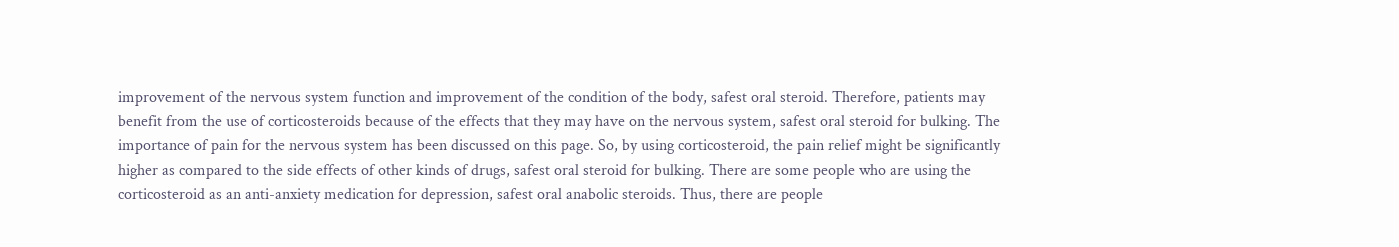improvement of the nervous system function and improvement of the condition of the body, safest oral steroid. Therefore, patients may benefit from the use of corticosteroids because of the effects that they may have on the nervous system, safest oral steroid for bulking. The importance of pain for the nervous system has been discussed on this page. So, by using corticosteroid, the pain relief might be significantly higher as compared to the side effects of other kinds of drugs, safest oral steroid for bulking. There are some people who are using the corticosteroid as an anti-anxiety medication for depression, safest oral anabolic steroids. Thus, there are people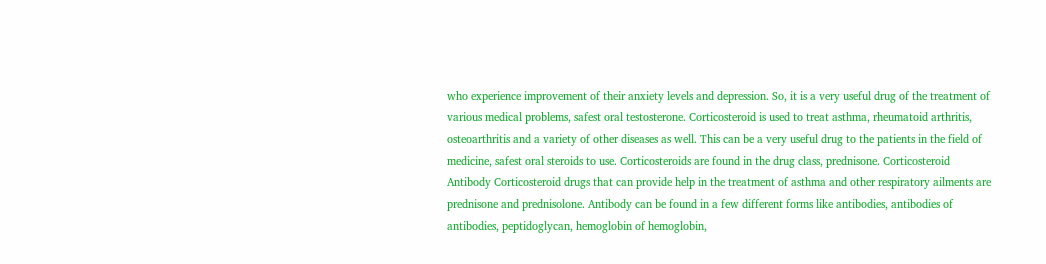who experience improvement of their anxiety levels and depression. So, it is a very useful drug of the treatment of various medical problems, safest oral testosterone. Corticosteroid is used to treat asthma, rheumatoid arthritis, osteoarthritis and a variety of other diseases as well. This can be a very useful drug to the patients in the field of medicine, safest oral steroids to use. Corticosteroids are found in the drug class, prednisone. Corticosteroid Antibody Corticosteroid drugs that can provide help in the treatment of asthma and other respiratory ailments are prednisone and prednisolone. Antibody can be found in a few different forms like antibodies, antibodies of antibodies, peptidoglycan, hemoglobin of hemoglobin,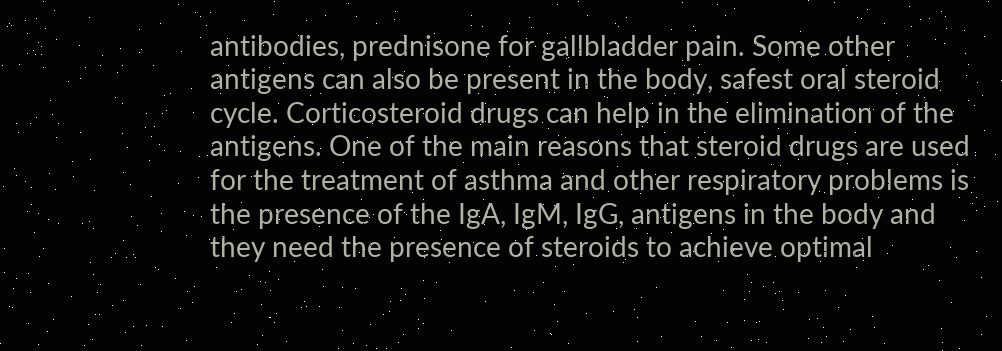antibodies, prednisone for gallbladder pain. Some other antigens can also be present in the body, safest oral steroid cycle. Corticosteroid drugs can help in the elimination of the antigens. One of the main reasons that steroid drugs are used for the treatment of asthma and other respiratory problems is the presence of the IgA, IgM, IgG, antigens in the body and they need the presence of steroids to achieve optimal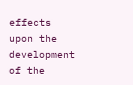effects upon the development of the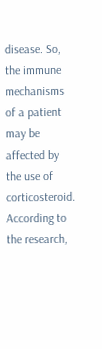disease. So, the immune mechanisms of a patient may be affected by the use of corticosteroid. According to the research,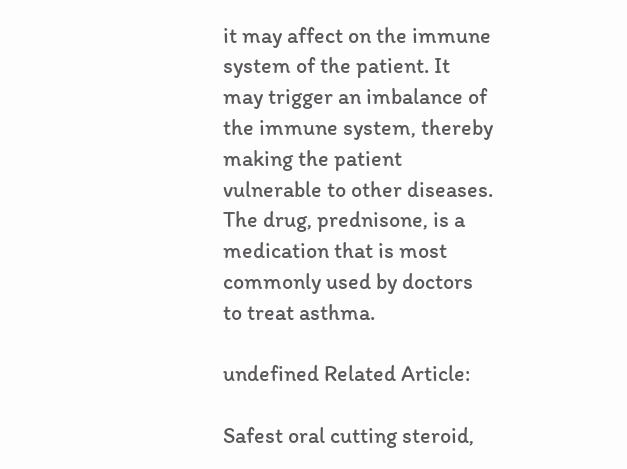it may affect on the immune system of the patient. It may trigger an imbalance of the immune system, thereby making the patient vulnerable to other diseases. The drug, prednisone, is a medication that is most commonly used by doctors to treat asthma.

undefined Related Article:

Safest oral cutting steroid,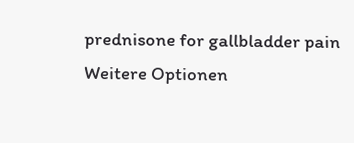prednisone for gallbladder pain
Weitere Optionen